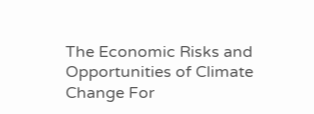The Economic Risks and Opportunities of Climate Change For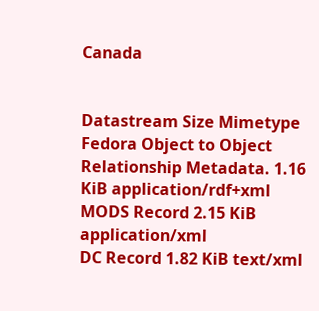Canada


Datastream Size Mimetype
Fedora Object to Object Relationship Metadata. 1.16 KiB application/rdf+xml
MODS Record 2.15 KiB application/xml
DC Record 1.82 KiB text/xml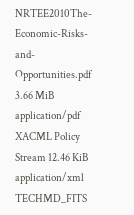NRTEE2010The-Economic-Risks-and-Opportunities.pdf 3.66 MiB application/pdf
XACML Policy Stream 12.46 KiB application/xml
TECHMD_FITS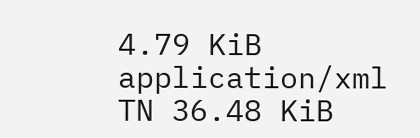4.79 KiB application/xml
TN 36.48 KiB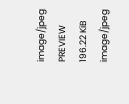image/jpeg
PREVIEW 196.22 KiB image/jpeg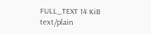FULL_TEXT 14 KiB text/plain